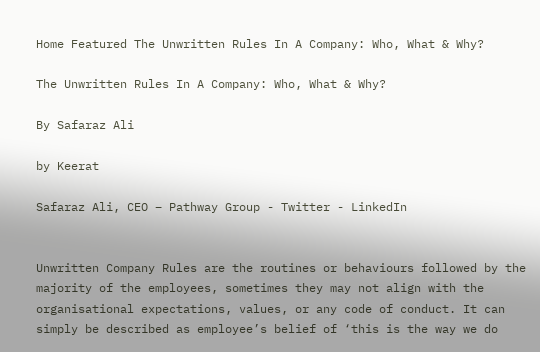Home Featured The Unwritten Rules In A Company: Who, What & Why?

The Unwritten Rules In A Company: Who, What & Why?

By Safaraz Ali

by Keerat

Safaraz Ali, CEO – Pathway Group - Twitter - LinkedIn


Unwritten Company Rules are the routines or behaviours followed by the majority of the employees, sometimes they may not align with the organisational expectations, values, or any code of conduct. It can simply be described as employee’s belief of ‘this is the way we do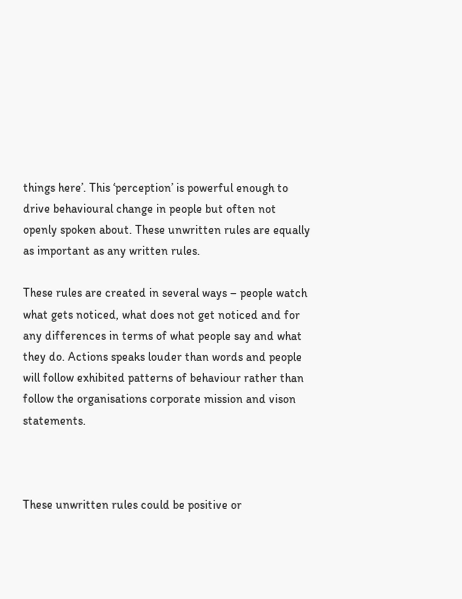things here’. This ‘perception’ is powerful enough to drive behavioural change in people but often not openly spoken about. These unwritten rules are equally as important as any written rules.

These rules are created in several ways – people watch what gets noticed, what does not get noticed and for any differences in terms of what people say and what they do. Actions speaks louder than words and people will follow exhibited patterns of behaviour rather than follow the organisations corporate mission and vison statements.



These unwritten rules could be positive or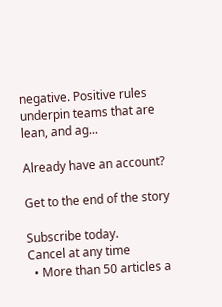negative. Positive rules underpin teams that are lean, and ag...

Already have an account?

Get to the end of the story

Subscribe today.
Cancel at any time
  • More than 50 articles a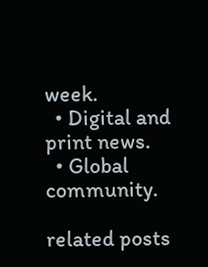week.
  • Digital and print news.
  • Global community.

related posts